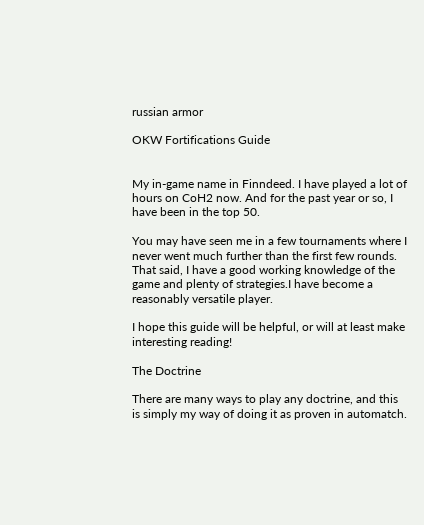russian armor

OKW Fortifications Guide


My in-game name in Finndeed. I have played a lot of hours on CoH2 now. And for the past year or so, I have been in the top 50.

You may have seen me in a few tournaments where I never went much further than the first few rounds. That said, I have a good working knowledge of the game and plenty of strategies.I have become a reasonably versatile player.

I hope this guide will be helpful, or will at least make interesting reading!

The Doctrine

There are many ways to play any doctrine, and this is simply my way of doing it as proven in automatch.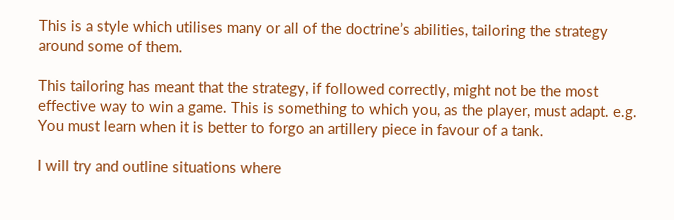This is a style which utilises many or all of the doctrine’s abilities, tailoring the strategy around some of them.

This tailoring has meant that the strategy, if followed correctly, might not be the most effective way to win a game. This is something to which you, as the player, must adapt. e.g. You must learn when it is better to forgo an artillery piece in favour of a tank.

I will try and outline situations where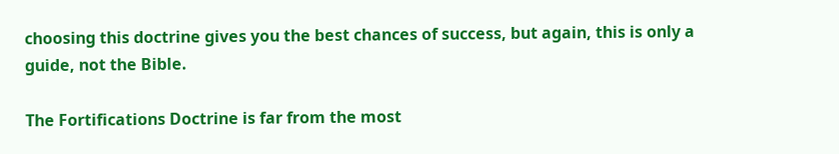choosing this doctrine gives you the best chances of success, but again, this is only a guide, not the Bible.

The Fortifications Doctrine is far from the most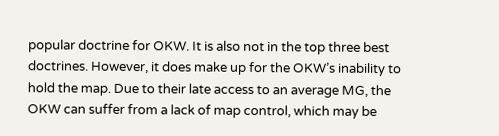popular doctrine for OKW. It is also not in the top three best doctrines. However, it does make up for the OKW’s inability to hold the map. Due to their late access to an average MG, the OKW can suffer from a lack of map control, which may be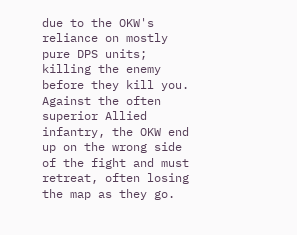due to the OKW's reliance on mostly pure DPS units; killing the enemy before they kill you. Against the often superior Allied infantry, the OKW end up on the wrong side of the fight and must retreat, often losing the map as they go.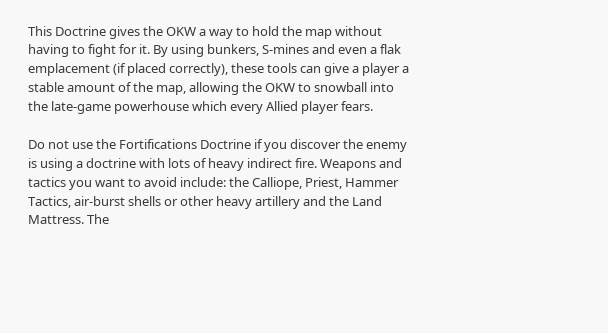This Doctrine gives the OKW a way to hold the map without having to fight for it. By using bunkers, S-mines and even a flak emplacement (if placed correctly), these tools can give a player a stable amount of the map, allowing the OKW to snowball into the late-game powerhouse which every Allied player fears.

Do not use the Fortifications Doctrine if you discover the enemy is using a doctrine with lots of heavy indirect fire. Weapons and tactics you want to avoid include: the Calliope, Priest, Hammer Tactics, air-burst shells or other heavy artillery and the Land Mattress. The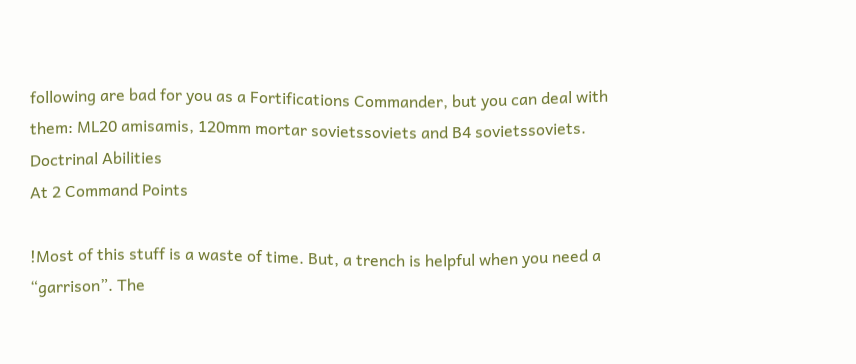following are bad for you as a Fortifications Commander, but you can deal with them: ML20 amisamis, 120mm mortar sovietssoviets and B4 sovietssoviets.
Doctrinal Abilities
At 2 Command Points

!Most of this stuff is a waste of time. But, a trench is helpful when you need a “garrison”. The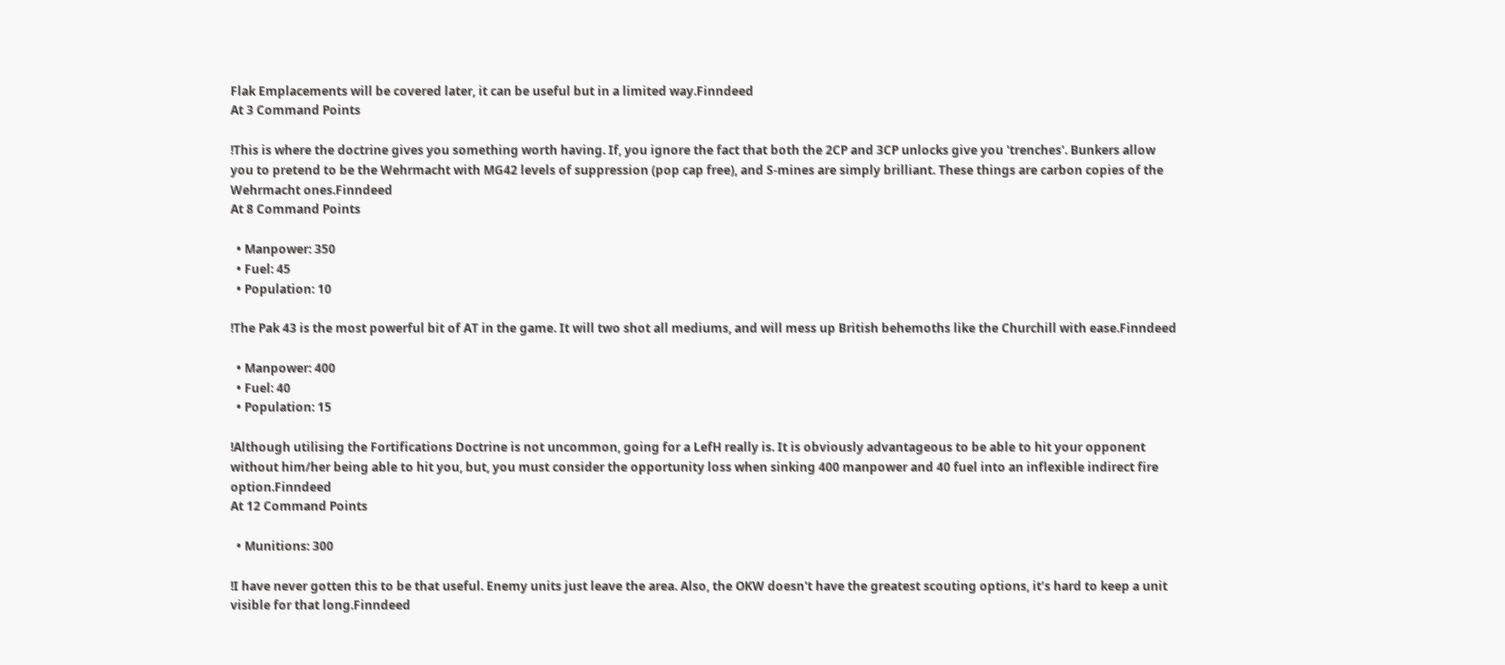Flak Emplacements will be covered later, it can be useful but in a limited way.Finndeed
At 3 Command Points

!This is where the doctrine gives you something worth having. If, you ignore the fact that both the 2CP and 3CP unlocks give you 'trenches'. Bunkers allow you to pretend to be the Wehrmacht with MG42 levels of suppression (pop cap free), and S-mines are simply brilliant. These things are carbon copies of the Wehrmacht ones.Finndeed
At 8 Command Points

  • Manpower: 350
  • Fuel: 45
  • Population: 10

!The Pak 43 is the most powerful bit of AT in the game. It will two shot all mediums, and will mess up British behemoths like the Churchill with ease.Finndeed

  • Manpower: 400
  • Fuel: 40
  • Population: 15

!Although utilising the Fortifications Doctrine is not uncommon, going for a LefH really is. It is obviously advantageous to be able to hit your opponent without him/her being able to hit you, but, you must consider the opportunity loss when sinking 400 manpower and 40 fuel into an inflexible indirect fire option.Finndeed
At 12 Command Points

  • Munitions: 300

!I have never gotten this to be that useful. Enemy units just leave the area. Also, the OKW doesn't have the greatest scouting options, it’s hard to keep a unit visible for that long.Finndeed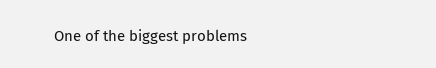One of the biggest problems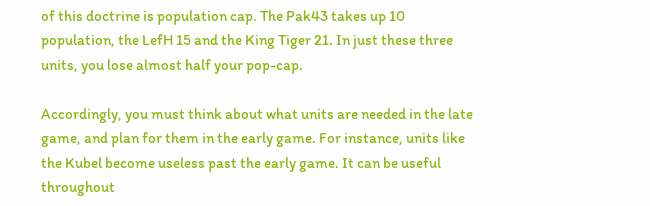of this doctrine is population cap. The Pak43 takes up 10 population, the LefH 15 and the King Tiger 21. In just these three units, you lose almost half your pop-cap.

Accordingly, you must think about what units are needed in the late game, and plan for them in the early game. For instance, units like the Kubel become useless past the early game. It can be useful throughout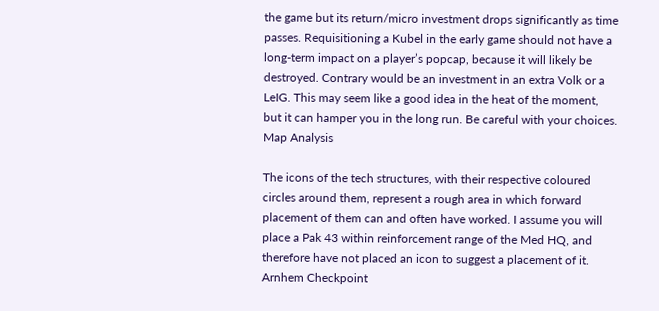the game but its return/micro investment drops significantly as time passes. Requisitioning a Kubel in the early game should not have a long-term impact on a player’s popcap, because it will likely be destroyed. Contrary would be an investment in an extra Volk or a LeIG. This may seem like a good idea in the heat of the moment, but it can hamper you in the long run. Be careful with your choices.
Map Analysis

The icons of the tech structures, with their respective coloured circles around them, represent a rough area in which forward placement of them can and often have worked. I assume you will place a Pak 43 within reinforcement range of the Med HQ, and therefore have not placed an icon to suggest a placement of it.
Arnhem Checkpoint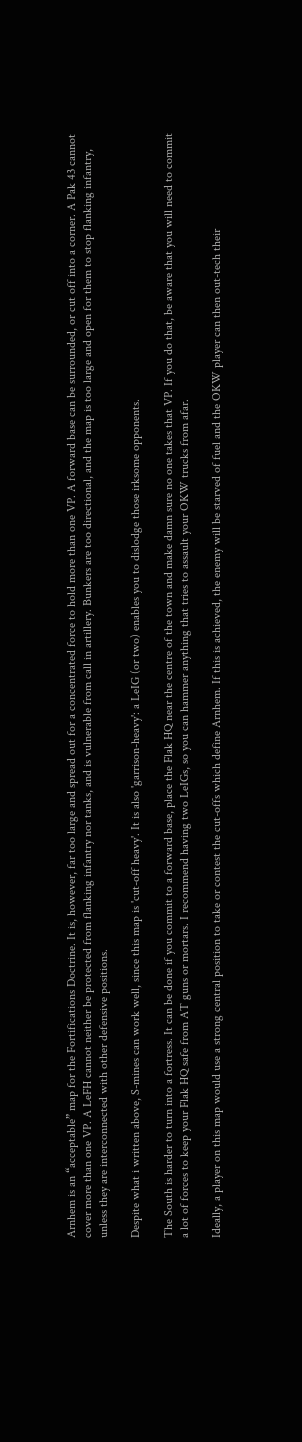Arnhem is an “acceptable” map for the Fortifications Doctrine. It is, however, far too large and spread out for a concentrated force to hold more than one VP. A forward base can be surrounded, or cut off into a corner. A Pak 43 cannot cover more than one VP. A LeFH cannot neither be protected from flanking infantry nor tanks, and is vulnerable from call in artillery. Bunkers are too directional, and the map is too large and open for them to stop flanking infantry, unless they are interconnected with other defensive positions.

Despite what i written above, S-mines can work well, since this map is 'cut-off heavy'. It is also 'garrison-heavy': a LeIG (or two) enables you to dislodge those irksome opponents.

The South is harder to turn into a fortress. It can be done if you commit to a forward base, place the Flak HQ near the centre of the town and make damn sure no one takes that VP. If you do that, be aware that you will need to commit a lot of forces to keep your Flak HQ safe from AT guns or mortars. I recommend having two LeIGs, so you can hammer anything that tries to assault your OKW trucks from afar.

Ideally, a player on this map would use a strong central position to take or contest the cut-offs which define Arnhem. If this is achieved, the enemy will be starved of fuel and the OKW player can then out-tech their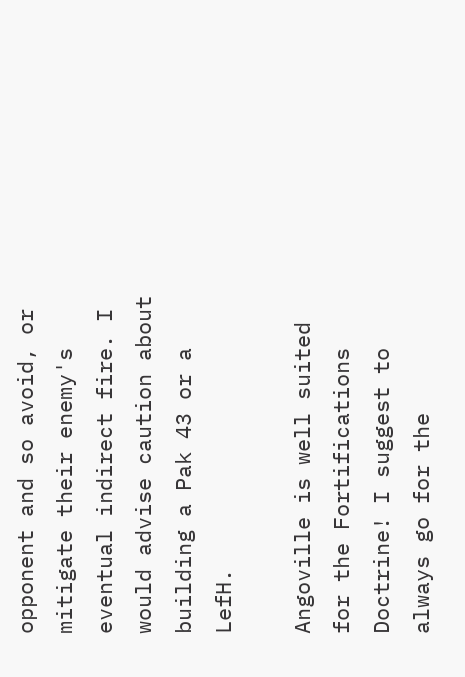opponent and so avoid, or mitigate their enemy's eventual indirect fire. I would advise caution about building a Pak 43 or a LefH.

Angoville is well suited for the Fortifications Doctrine! I suggest to always go for the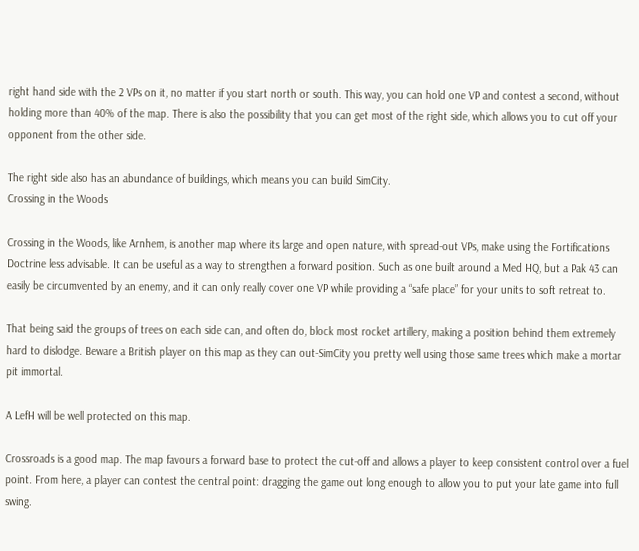right hand side with the 2 VPs on it, no matter if you start north or south. This way, you can hold one VP and contest a second, without holding more than 40% of the map. There is also the possibility that you can get most of the right side, which allows you to cut off your opponent from the other side.

The right side also has an abundance of buildings, which means you can build SimCity.
Crossing in the Woods

Crossing in the Woods, like Arnhem, is another map where its large and open nature, with spread-out VPs, make using the Fortifications Doctrine less advisable. It can be useful as a way to strengthen a forward position. Such as one built around a Med HQ, but a Pak 43 can easily be circumvented by an enemy, and it can only really cover one VP while providing a “safe place” for your units to soft retreat to.

That being said the groups of trees on each side can, and often do, block most rocket artillery, making a position behind them extremely hard to dislodge. Beware a British player on this map as they can out-SimCity you pretty well using those same trees which make a mortar pit immortal.

A LefH will be well protected on this map.

Crossroads is a good map. The map favours a forward base to protect the cut-off and allows a player to keep consistent control over a fuel point. From here, a player can contest the central point: dragging the game out long enough to allow you to put your late game into full swing.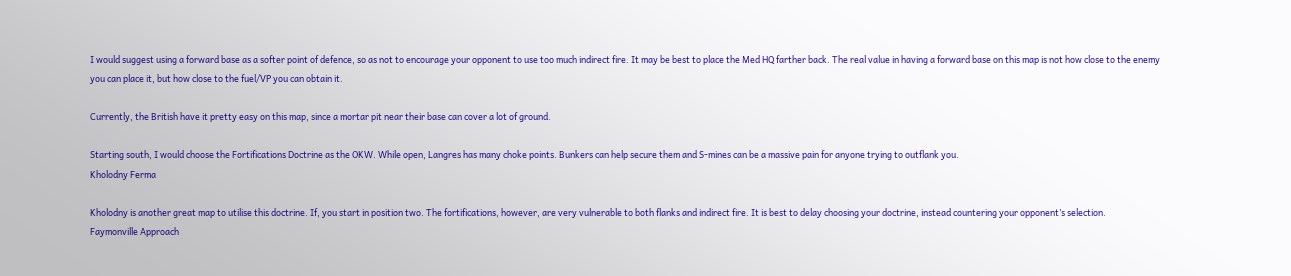I would suggest using a forward base as a softer point of defence, so as not to encourage your opponent to use too much indirect fire. It may be best to place the Med HQ farther back. The real value in having a forward base on this map is not how close to the enemy you can place it, but how close to the fuel/VP you can obtain it.

Currently, the British have it pretty easy on this map, since a mortar pit near their base can cover a lot of ground.

Starting south, I would choose the Fortifications Doctrine as the OKW. While open, Langres has many choke points. Bunkers can help secure them and S-mines can be a massive pain for anyone trying to outflank you.
Kholodny Ferma

Kholodny is another great map to utilise this doctrine. If, you start in position two. The fortifications, however, are very vulnerable to both flanks and indirect fire. It is best to delay choosing your doctrine, instead countering your opponent’s selection.
Faymonville Approach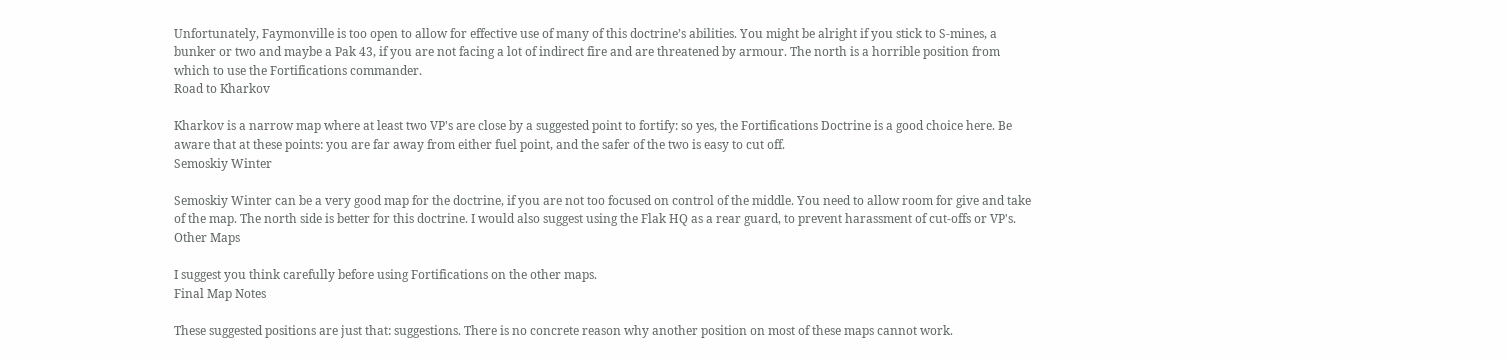Unfortunately, Faymonville is too open to allow for effective use of many of this doctrine’s abilities. You might be alright if you stick to S-mines, a bunker or two and maybe a Pak 43, if you are not facing a lot of indirect fire and are threatened by armour. The north is a horrible position from which to use the Fortifications commander.
Road to Kharkov

Kharkov is a narrow map where at least two VP's are close by a suggested point to fortify: so yes, the Fortifications Doctrine is a good choice here. Be aware that at these points: you are far away from either fuel point, and the safer of the two is easy to cut off.
Semoskiy Winter

Semoskiy Winter can be a very good map for the doctrine, if you are not too focused on control of the middle. You need to allow room for give and take of the map. The north side is better for this doctrine. I would also suggest using the Flak HQ as a rear guard, to prevent harassment of cut-offs or VP's.
Other Maps

I suggest you think carefully before using Fortifications on the other maps.
Final Map Notes

These suggested positions are just that: suggestions. There is no concrete reason why another position on most of these maps cannot work.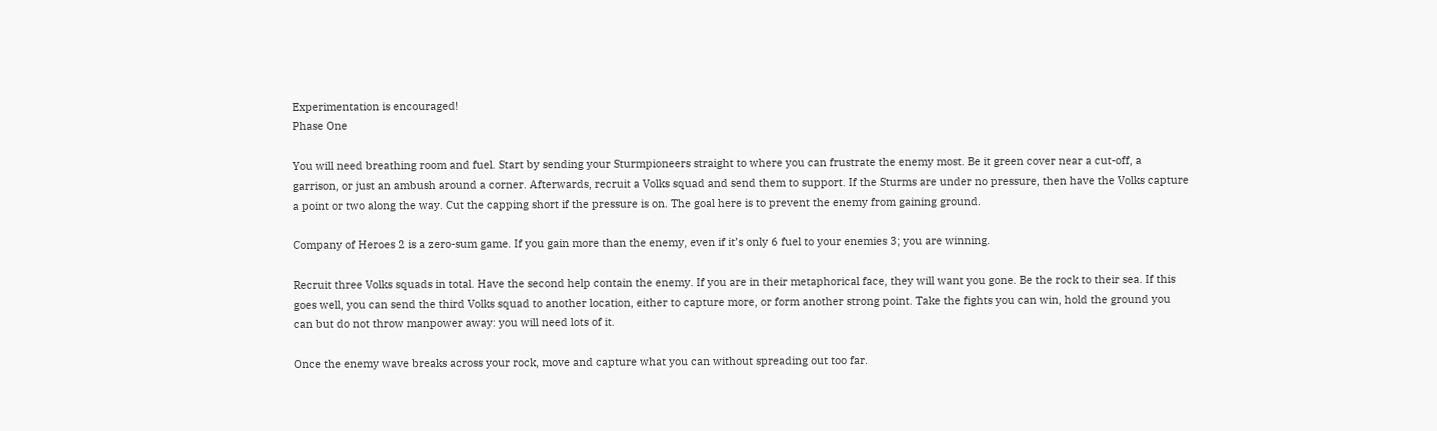Experimentation is encouraged!
Phase One

You will need breathing room and fuel. Start by sending your Sturmpioneers straight to where you can frustrate the enemy most. Be it green cover near a cut-off, a garrison, or just an ambush around a corner. Afterwards, recruit a Volks squad and send them to support. If the Sturms are under no pressure, then have the Volks capture a point or two along the way. Cut the capping short if the pressure is on. The goal here is to prevent the enemy from gaining ground.

Company of Heroes 2 is a zero-sum game. If you gain more than the enemy, even if it’s only 6 fuel to your enemies 3; you are winning.

Recruit three Volks squads in total. Have the second help contain the enemy. If you are in their metaphorical face, they will want you gone. Be the rock to their sea. If this goes well, you can send the third Volks squad to another location, either to capture more, or form another strong point. Take the fights you can win, hold the ground you can but do not throw manpower away: you will need lots of it.

Once the enemy wave breaks across your rock, move and capture what you can without spreading out too far.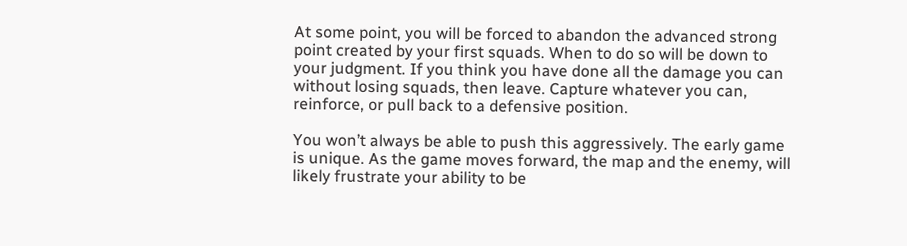At some point, you will be forced to abandon the advanced strong point created by your first squads. When to do so will be down to your judgment. If you think you have done all the damage you can without losing squads, then leave. Capture whatever you can, reinforce, or pull back to a defensive position.

You won’t always be able to push this aggressively. The early game is unique. As the game moves forward, the map and the enemy, will likely frustrate your ability to be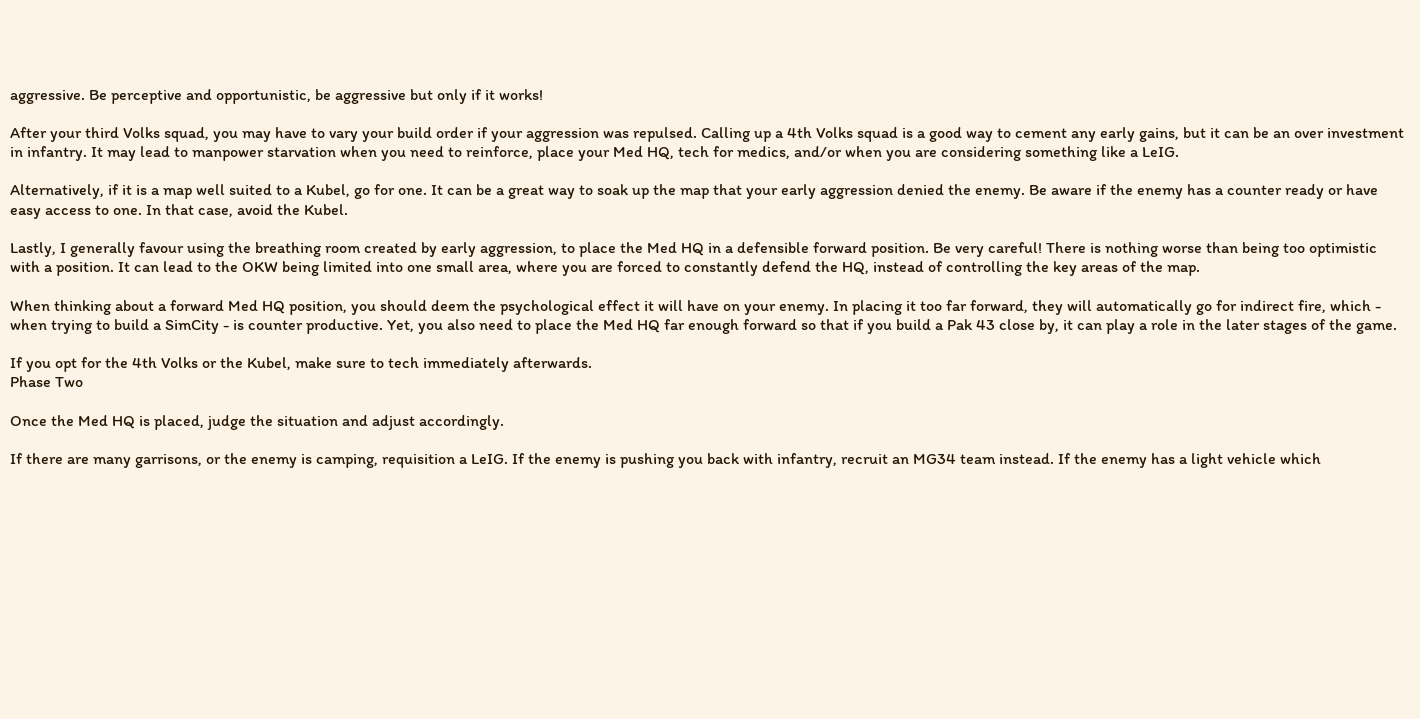aggressive. Be perceptive and opportunistic, be aggressive but only if it works!

After your third Volks squad, you may have to vary your build order if your aggression was repulsed. Calling up a 4th Volks squad is a good way to cement any early gains, but it can be an over investment in infantry. It may lead to manpower starvation when you need to reinforce, place your Med HQ, tech for medics, and/or when you are considering something like a LeIG.

Alternatively, if it is a map well suited to a Kubel, go for one. It can be a great way to soak up the map that your early aggression denied the enemy. Be aware if the enemy has a counter ready or have easy access to one. In that case, avoid the Kubel.

Lastly, I generally favour using the breathing room created by early aggression, to place the Med HQ in a defensible forward position. Be very careful! There is nothing worse than being too optimistic with a position. It can lead to the OKW being limited into one small area, where you are forced to constantly defend the HQ, instead of controlling the key areas of the map.

When thinking about a forward Med HQ position, you should deem the psychological effect it will have on your enemy. In placing it too far forward, they will automatically go for indirect fire, which - when trying to build a SimCity - is counter productive. Yet, you also need to place the Med HQ far enough forward so that if you build a Pak 43 close by, it can play a role in the later stages of the game.

If you opt for the 4th Volks or the Kubel, make sure to tech immediately afterwards.
Phase Two

Once the Med HQ is placed, judge the situation and adjust accordingly.

If there are many garrisons, or the enemy is camping, requisition a LeIG. If the enemy is pushing you back with infantry, recruit an MG34 team instead. If the enemy has a light vehicle which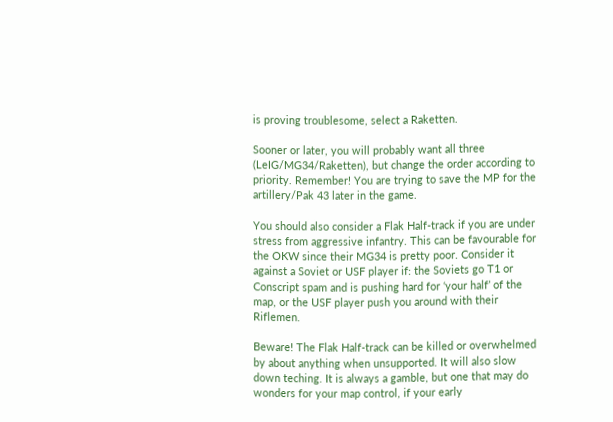is proving troublesome, select a Raketten.

Sooner or later, you will probably want all three (LeIG/MG34/Raketten), but change the order according to priority. Remember! You are trying to save the MP for the artillery/Pak 43 later in the game.

You should also consider a Flak Half-track if you are under stress from aggressive infantry. This can be favourable for the OKW since their MG34 is pretty poor. Consider it against a Soviet or USF player if: the Soviets go T1 or Conscript spam and is pushing hard for ‘your half’ of the map, or the USF player push you around with their Riflemen.

Beware! The Flak Half-track can be killed or overwhelmed by about anything when unsupported. It will also slow down teching. It is always a gamble, but one that may do wonders for your map control, if your early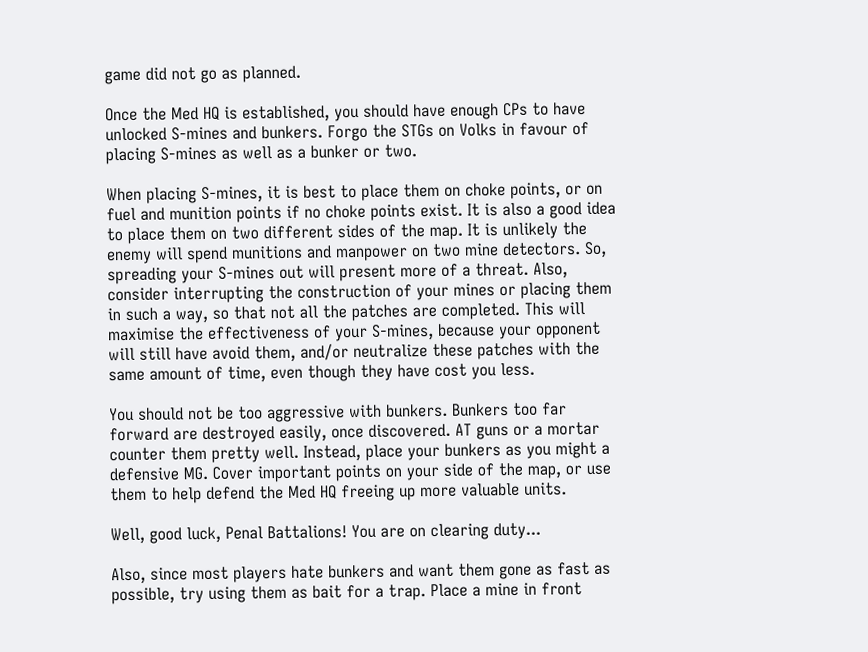game did not go as planned.

Once the Med HQ is established, you should have enough CPs to have unlocked S-mines and bunkers. Forgo the STGs on Volks in favour of placing S-mines as well as a bunker or two.

When placing S-mines, it is best to place them on choke points, or on fuel and munition points if no choke points exist. It is also a good idea to place them on two different sides of the map. It is unlikely the enemy will spend munitions and manpower on two mine detectors. So, spreading your S-mines out will present more of a threat. Also, consider interrupting the construction of your mines or placing them in such a way, so that not all the patches are completed. This will maximise the effectiveness of your S-mines, because your opponent will still have avoid them, and/or neutralize these patches with the same amount of time, even though they have cost you less.

You should not be too aggressive with bunkers. Bunkers too far forward are destroyed easily, once discovered. AT guns or a mortar counter them pretty well. Instead, place your bunkers as you might a defensive MG. Cover important points on your side of the map, or use them to help defend the Med HQ freeing up more valuable units.

Well, good luck, Penal Battalions! You are on clearing duty...

Also, since most players hate bunkers and want them gone as fast as possible, try using them as bait for a trap. Place a mine in front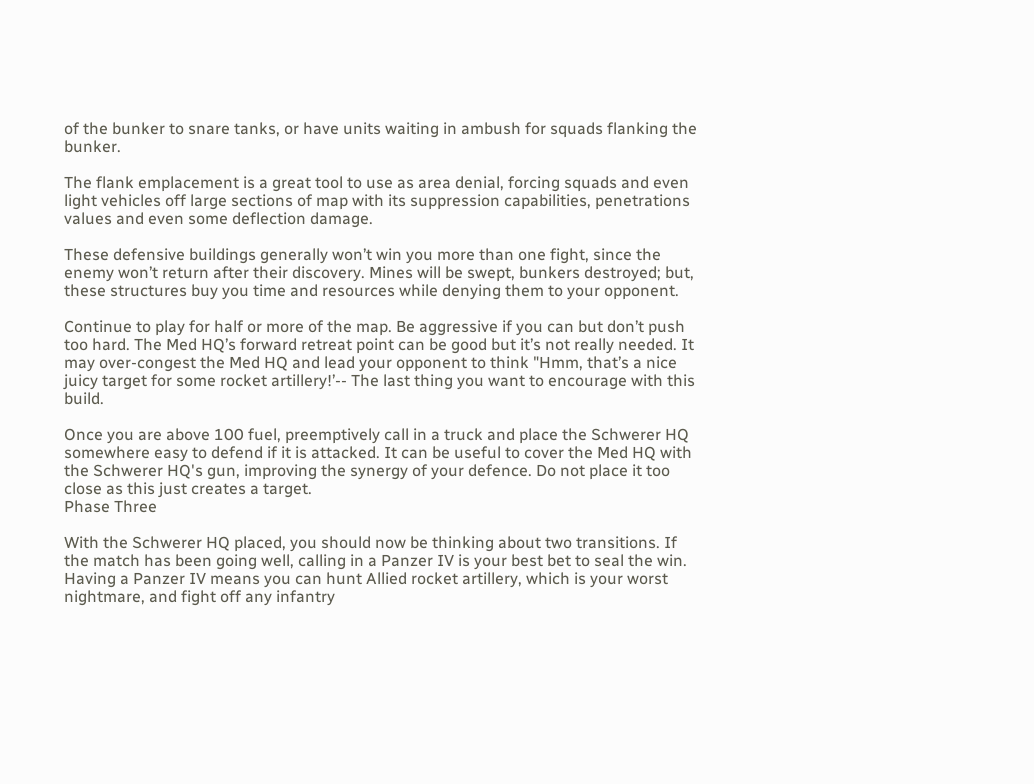of the bunker to snare tanks, or have units waiting in ambush for squads flanking the bunker.

The flank emplacement is a great tool to use as area denial, forcing squads and even light vehicles off large sections of map with its suppression capabilities, penetrations values and even some deflection damage.

These defensive buildings generally won’t win you more than one fight, since the enemy won’t return after their discovery. Mines will be swept, bunkers destroyed; but, these structures buy you time and resources while denying them to your opponent.

Continue to play for half or more of the map. Be aggressive if you can but don’t push too hard. The Med HQ’s forward retreat point can be good but it’s not really needed. It may over-congest the Med HQ and lead your opponent to think "Hmm, that’s a nice juicy target for some rocket artillery!’-- The last thing you want to encourage with this build.

Once you are above 100 fuel, preemptively call in a truck and place the Schwerer HQ somewhere easy to defend if it is attacked. It can be useful to cover the Med HQ with the Schwerer HQ's gun, improving the synergy of your defence. Do not place it too close as this just creates a target.
Phase Three

With the Schwerer HQ placed, you should now be thinking about two transitions. If the match has been going well, calling in a Panzer IV is your best bet to seal the win. Having a Panzer IV means you can hunt Allied rocket artillery, which is your worst nightmare, and fight off any infantry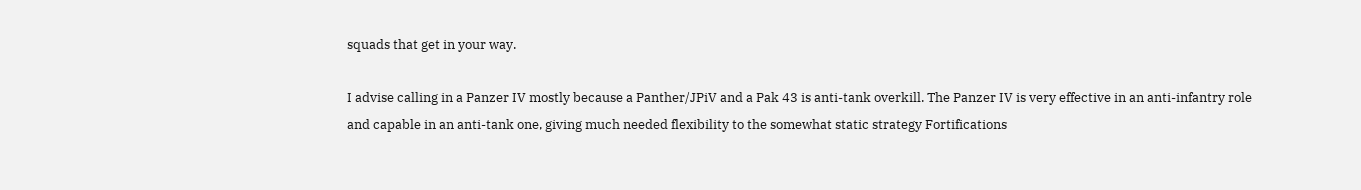squads that get in your way.

I advise calling in a Panzer IV mostly because a Panther/JPiV and a Pak 43 is anti-tank overkill. The Panzer IV is very effective in an anti-infantry role and capable in an anti-tank one, giving much needed flexibility to the somewhat static strategy Fortifications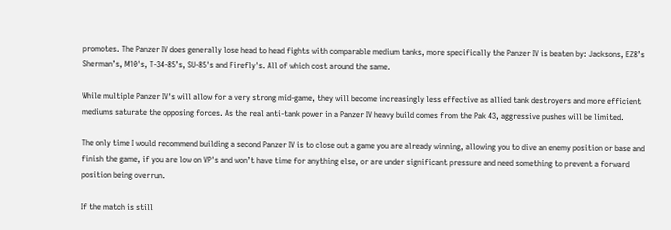promotes. The Panzer IV does generally lose head to head fights with comparable medium tanks, more specifically the Panzer IV is beaten by: Jacksons, EZ8’s Sherman’s, M10's, T-34-85’s, SU-85's and Firefly's. All of which cost around the same.

While multiple Panzer IV's will allow for a very strong mid-game, they will become increasingly less effective as allied tank destroyers and more efficient mediums saturate the opposing forces. As the real anti-tank power in a Panzer IV heavy build comes from the Pak 43, aggressive pushes will be limited.

The only time I would recommend building a second Panzer IV is to close out a game you are already winning, allowing you to dive an enemy position or base and finish the game, if you are low on VP's and won’t have time for anything else, or are under significant pressure and need something to prevent a forward position being overrun.

If the match is still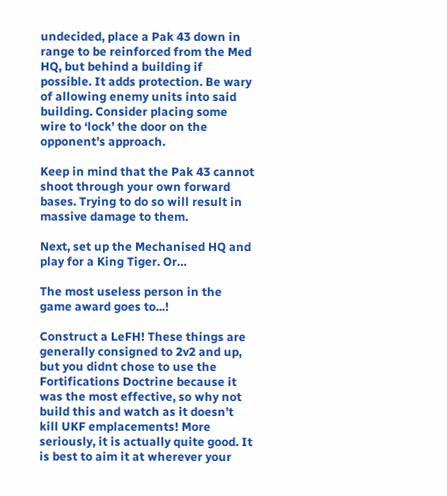undecided, place a Pak 43 down in range to be reinforced from the Med HQ, but behind a building if possible. It adds protection. Be wary of allowing enemy units into said building. Consider placing some wire to ‘lock’ the door on the opponent's approach.

Keep in mind that the Pak 43 cannot shoot through your own forward bases. Trying to do so will result in massive damage to them.

Next, set up the Mechanised HQ and play for a King Tiger. Or…

The most useless person in the game award goes to...!

Construct a LeFH! These things are generally consigned to 2v2 and up, but you didnt chose to use the Fortifications Doctrine because it was the most effective, so why not build this and watch as it doesn’t kill UKF emplacements! More seriously, it is actually quite good. It is best to aim it at wherever your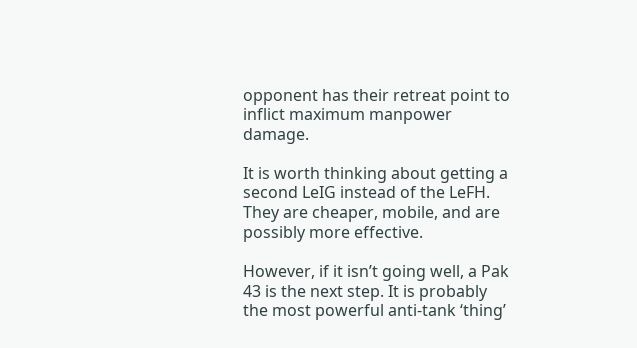opponent has their retreat point to inflict maximum manpower damage.

It is worth thinking about getting a second LeIG instead of the LeFH. They are cheaper, mobile, and are possibly more effective.

However, if it isn’t going well, a Pak 43 is the next step. It is probably the most powerful anti-tank ‘thing’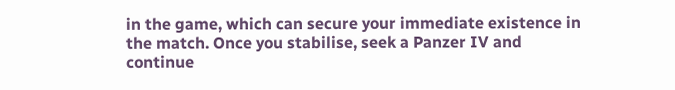in the game, which can secure your immediate existence in the match. Once you stabilise, seek a Panzer IV and continue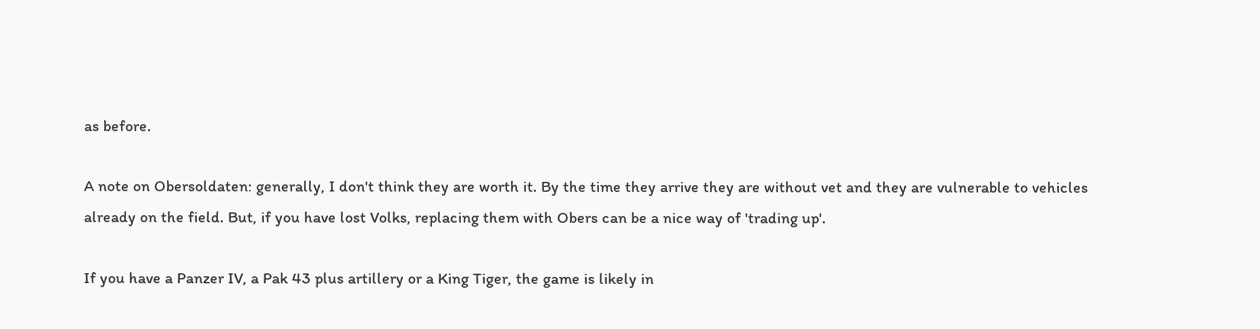as before.

A note on Obersoldaten: generally, I don't think they are worth it. By the time they arrive they are without vet and they are vulnerable to vehicles already on the field. But, if you have lost Volks, replacing them with Obers can be a nice way of 'trading up'.

If you have a Panzer IV, a Pak 43 plus artillery or a King Tiger, the game is likely in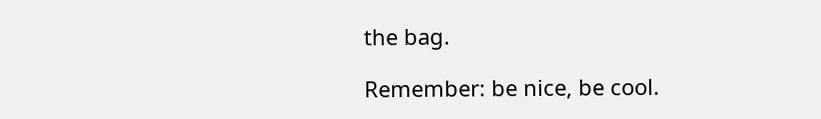the bag.

Remember: be nice, be cool.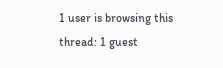1 user is browsing this thread: 1 guest